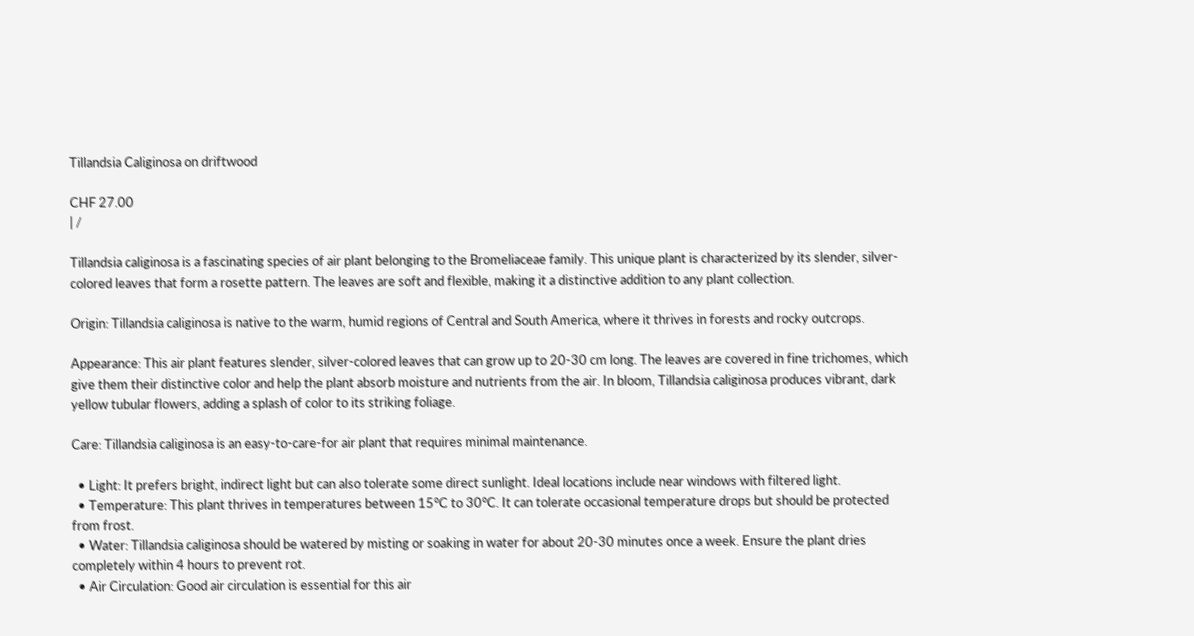Tillandsia Caliginosa on driftwood

CHF 27.00
| /

Tillandsia caliginosa is a fascinating species of air plant belonging to the Bromeliaceae family. This unique plant is characterized by its slender, silver-colored leaves that form a rosette pattern. The leaves are soft and flexible, making it a distinctive addition to any plant collection.

Origin: Tillandsia caliginosa is native to the warm, humid regions of Central and South America, where it thrives in forests and rocky outcrops.

Appearance: This air plant features slender, silver-colored leaves that can grow up to 20-30 cm long. The leaves are covered in fine trichomes, which give them their distinctive color and help the plant absorb moisture and nutrients from the air. In bloom, Tillandsia caliginosa produces vibrant, dark yellow tubular flowers, adding a splash of color to its striking foliage.

Care: Tillandsia caliginosa is an easy-to-care-for air plant that requires minimal maintenance.

  • Light: It prefers bright, indirect light but can also tolerate some direct sunlight. Ideal locations include near windows with filtered light.
  • Temperature: This plant thrives in temperatures between 15°C to 30°C. It can tolerate occasional temperature drops but should be protected from frost.
  • Water: Tillandsia caliginosa should be watered by misting or soaking in water for about 20-30 minutes once a week. Ensure the plant dries completely within 4 hours to prevent rot.
  • Air Circulation: Good air circulation is essential for this air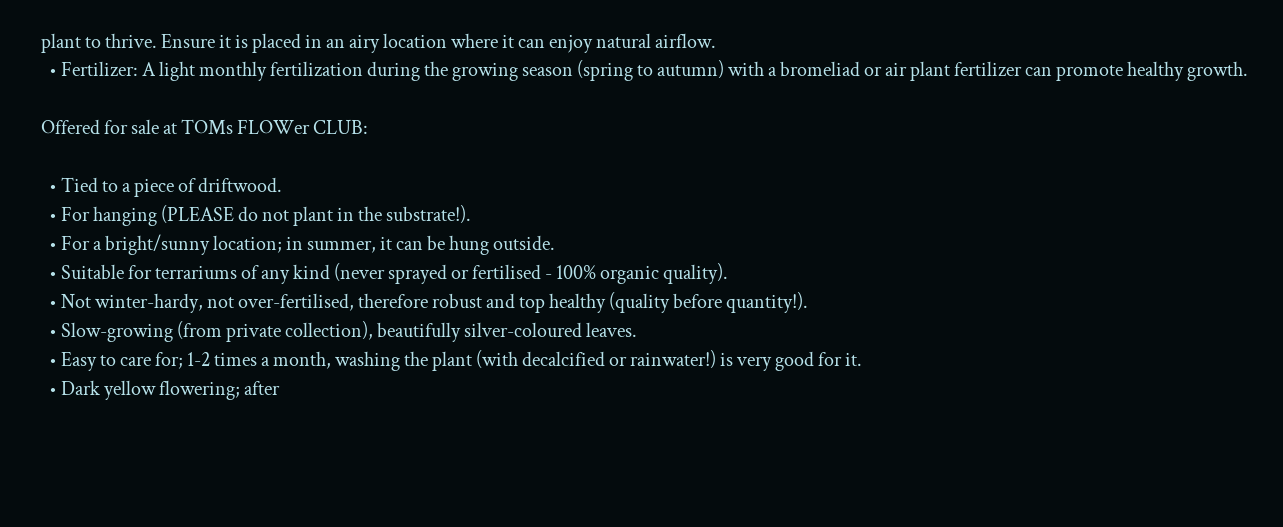plant to thrive. Ensure it is placed in an airy location where it can enjoy natural airflow.
  • Fertilizer: A light monthly fertilization during the growing season (spring to autumn) with a bromeliad or air plant fertilizer can promote healthy growth.

Offered for sale at TOMs FLOWer CLUB:

  • Tied to a piece of driftwood.
  • For hanging (PLEASE do not plant in the substrate!).
  • For a bright/sunny location; in summer, it can be hung outside.
  • Suitable for terrariums of any kind (never sprayed or fertilised - 100% organic quality).
  • Not winter-hardy, not over-fertilised, therefore robust and top healthy (quality before quantity!).
  • Slow-growing (from private collection), beautifully silver-coloured leaves.
  • Easy to care for; 1-2 times a month, washing the plant (with decalcified or rainwater!) is very good for it.
  • Dark yellow flowering; after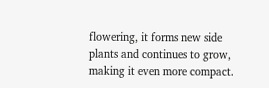flowering, it forms new side plants and continues to grow, making it even more compact.